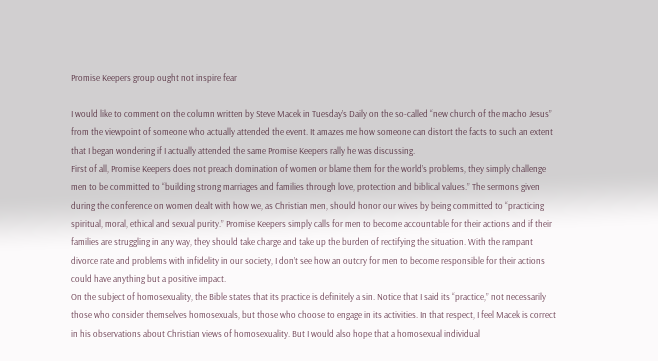Promise Keepers group ought not inspire fear

I would like to comment on the column written by Steve Macek in Tuesday’s Daily on the so-called “new church of the macho Jesus” from the viewpoint of someone who actually attended the event. It amazes me how someone can distort the facts to such an extent that I began wondering if I actually attended the same Promise Keepers rally he was discussing.
First of all, Promise Keepers does not preach domination of women or blame them for the world’s problems, they simply challenge men to be committed to “building strong marriages and families through love, protection and biblical values.” The sermons given during the conference on women dealt with how we, as Christian men, should honor our wives by being committed to “practicing spiritual, moral, ethical and sexual purity.” Promise Keepers simply calls for men to become accountable for their actions and if their families are struggling in any way, they should take charge and take up the burden of rectifying the situation. With the rampant divorce rate and problems with infidelity in our society, I don’t see how an outcry for men to become responsible for their actions could have anything but a positive impact.
On the subject of homosexuality, the Bible states that its practice is definitely a sin. Notice that I said its “practice,” not necessarily those who consider themselves homosexuals, but those who choose to engage in its activities. In that respect, I feel Macek is correct in his observations about Christian views of homosexuality. But I would also hope that a homosexual individual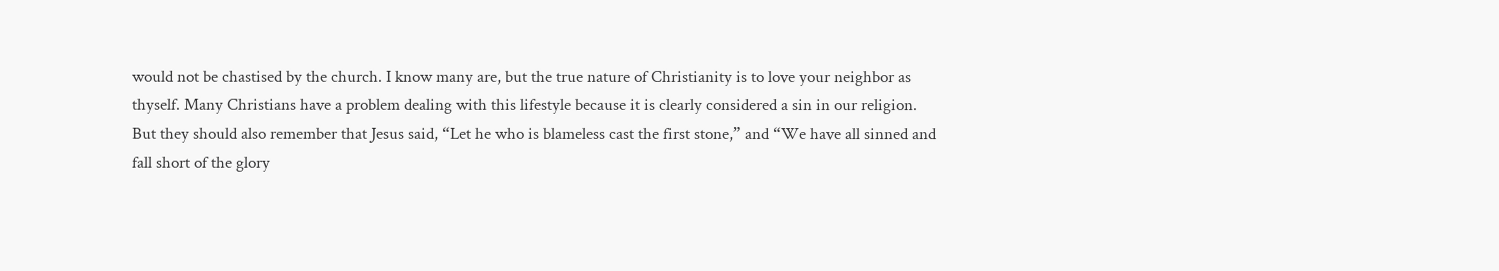would not be chastised by the church. I know many are, but the true nature of Christianity is to love your neighbor as thyself. Many Christians have a problem dealing with this lifestyle because it is clearly considered a sin in our religion. But they should also remember that Jesus said, “Let he who is blameless cast the first stone,” and “We have all sinned and fall short of the glory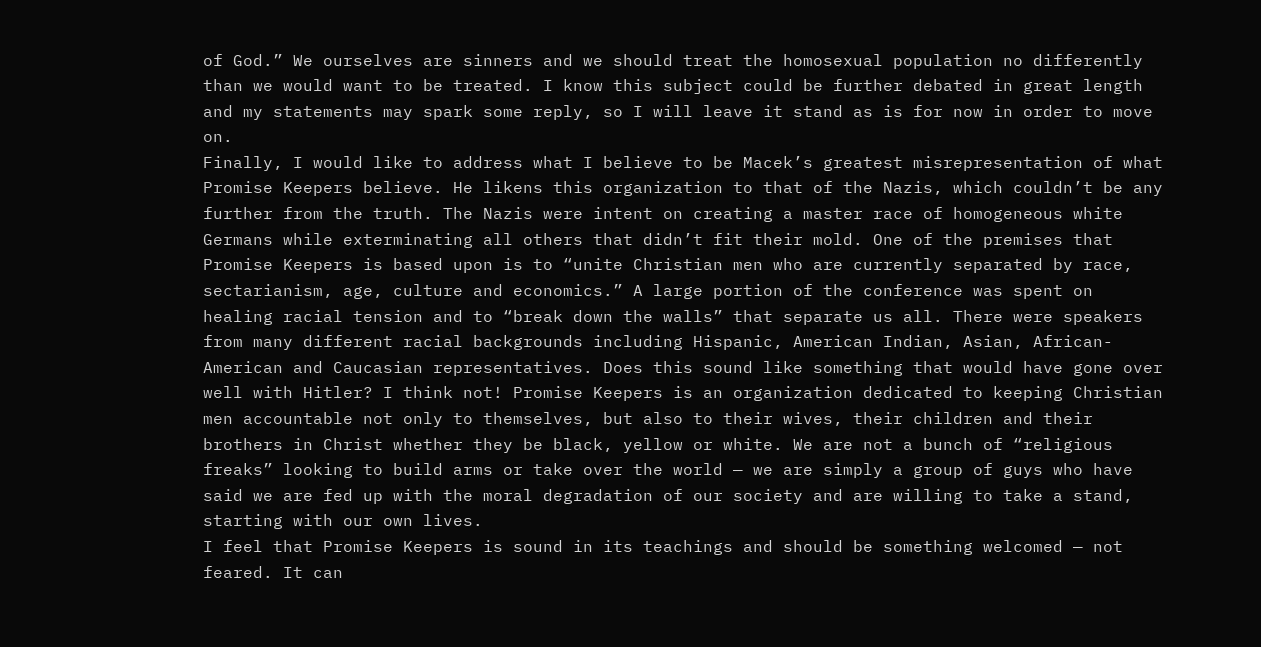of God.” We ourselves are sinners and we should treat the homosexual population no differently than we would want to be treated. I know this subject could be further debated in great length and my statements may spark some reply, so I will leave it stand as is for now in order to move on.
Finally, I would like to address what I believe to be Macek’s greatest misrepresentation of what Promise Keepers believe. He likens this organization to that of the Nazis, which couldn’t be any further from the truth. The Nazis were intent on creating a master race of homogeneous white Germans while exterminating all others that didn’t fit their mold. One of the premises that Promise Keepers is based upon is to “unite Christian men who are currently separated by race, sectarianism, age, culture and economics.” A large portion of the conference was spent on healing racial tension and to “break down the walls” that separate us all. There were speakers from many different racial backgrounds including Hispanic, American Indian, Asian, African-American and Caucasian representatives. Does this sound like something that would have gone over well with Hitler? I think not! Promise Keepers is an organization dedicated to keeping Christian men accountable not only to themselves, but also to their wives, their children and their brothers in Christ whether they be black, yellow or white. We are not a bunch of “religious freaks” looking to build arms or take over the world — we are simply a group of guys who have said we are fed up with the moral degradation of our society and are willing to take a stand, starting with our own lives.
I feel that Promise Keepers is sound in its teachings and should be something welcomed — not feared. It can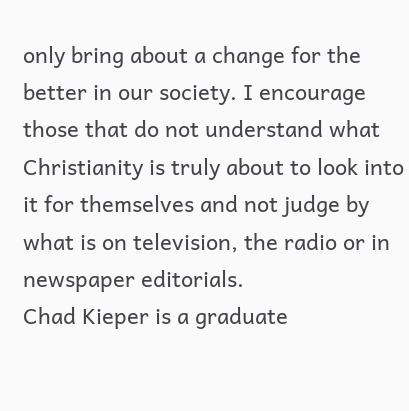only bring about a change for the better in our society. I encourage those that do not understand what Christianity is truly about to look into it for themselves and not judge by what is on television, the radio or in newspaper editorials.
Chad Kieper is a graduate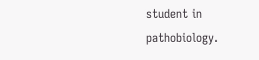student in pathobiology.